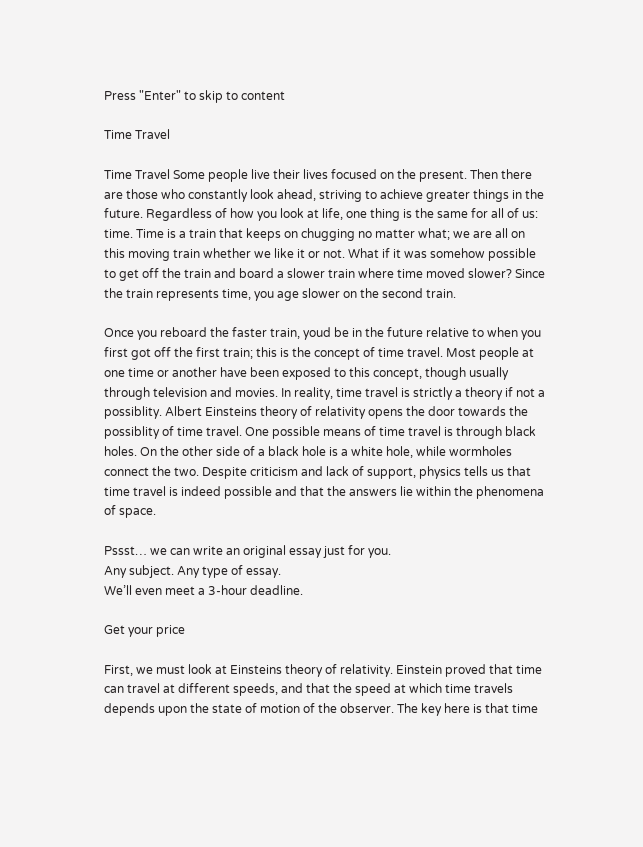Press "Enter" to skip to content

Time Travel

Time Travel Some people live their lives focused on the present. Then there are those who constantly look ahead, striving to achieve greater things in the future. Regardless of how you look at life, one thing is the same for all of us: time. Time is a train that keeps on chugging no matter what; we are all on this moving train whether we like it or not. What if it was somehow possible to get off the train and board a slower train where time moved slower? Since the train represents time, you age slower on the second train.

Once you reboard the faster train, youd be in the future relative to when you first got off the first train; this is the concept of time travel. Most people at one time or another have been exposed to this concept, though usually through television and movies. In reality, time travel is strictly a theory if not a possiblity. Albert Einsteins theory of relativity opens the door towards the possiblity of time travel. One possible means of time travel is through black holes. On the other side of a black hole is a white hole, while wormholes connect the two. Despite criticism and lack of support, physics tells us that time travel is indeed possible and that the answers lie within the phenomena of space.

Pssst… we can write an original essay just for you.
Any subject. Any type of essay.
We’ll even meet a 3-hour deadline.

Get your price

First, we must look at Einsteins theory of relativity. Einstein proved that time can travel at different speeds, and that the speed at which time travels depends upon the state of motion of the observer. The key here is that time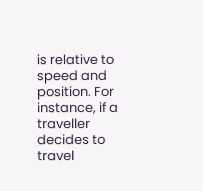is relative to speed and position. For instance, if a traveller decides to travel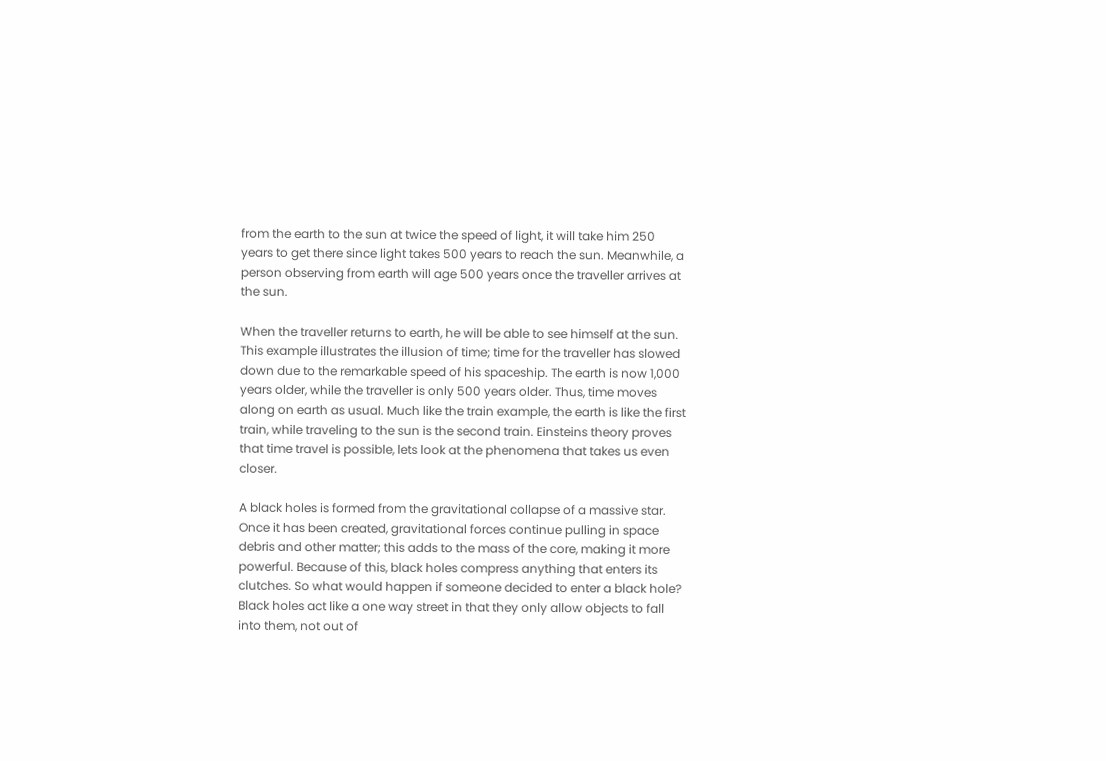from the earth to the sun at twice the speed of light, it will take him 250 years to get there since light takes 500 years to reach the sun. Meanwhile, a person observing from earth will age 500 years once the traveller arrives at the sun.

When the traveller returns to earth, he will be able to see himself at the sun. This example illustrates the illusion of time; time for the traveller has slowed down due to the remarkable speed of his spaceship. The earth is now 1,000 years older, while the traveller is only 500 years older. Thus, time moves along on earth as usual. Much like the train example, the earth is like the first train, while traveling to the sun is the second train. Einsteins theory proves that time travel is possible, lets look at the phenomena that takes us even closer.

A black holes is formed from the gravitational collapse of a massive star. Once it has been created, gravitational forces continue pulling in space debris and other matter; this adds to the mass of the core, making it more powerful. Because of this, black holes compress anything that enters its clutches. So what would happen if someone decided to enter a black hole? Black holes act like a one way street in that they only allow objects to fall into them, not out of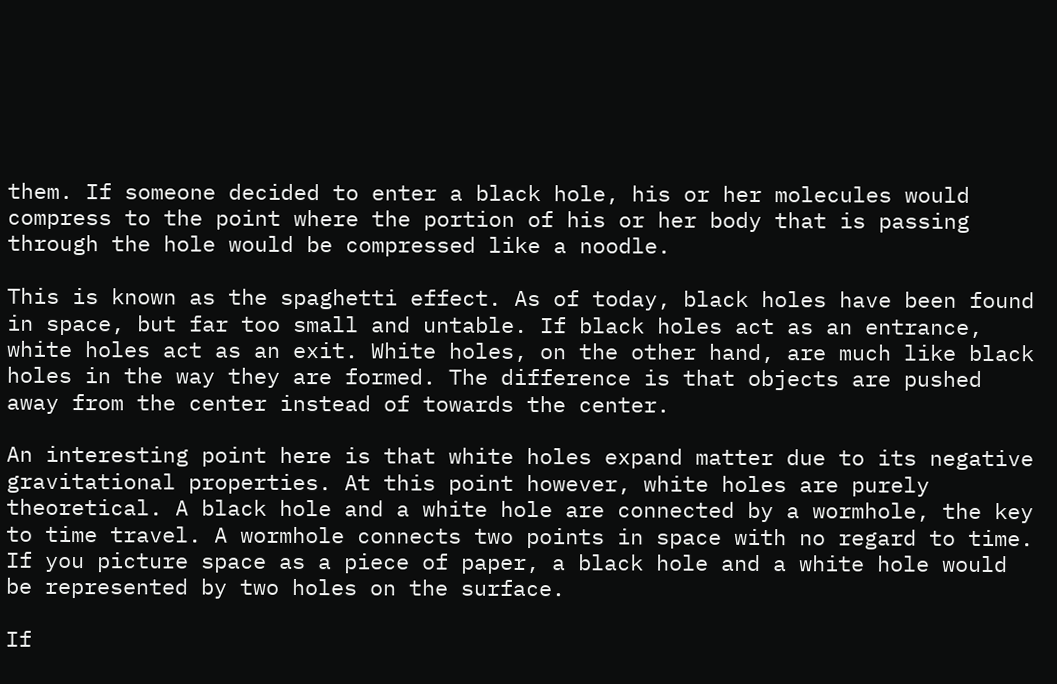them. If someone decided to enter a black hole, his or her molecules would compress to the point where the portion of his or her body that is passing through the hole would be compressed like a noodle.

This is known as the spaghetti effect. As of today, black holes have been found in space, but far too small and untable. If black holes act as an entrance, white holes act as an exit. White holes, on the other hand, are much like black holes in the way they are formed. The difference is that objects are pushed away from the center instead of towards the center.

An interesting point here is that white holes expand matter due to its negative gravitational properties. At this point however, white holes are purely theoretical. A black hole and a white hole are connected by a wormhole, the key to time travel. A wormhole connects two points in space with no regard to time. If you picture space as a piece of paper, a black hole and a white hole would be represented by two holes on the surface.

If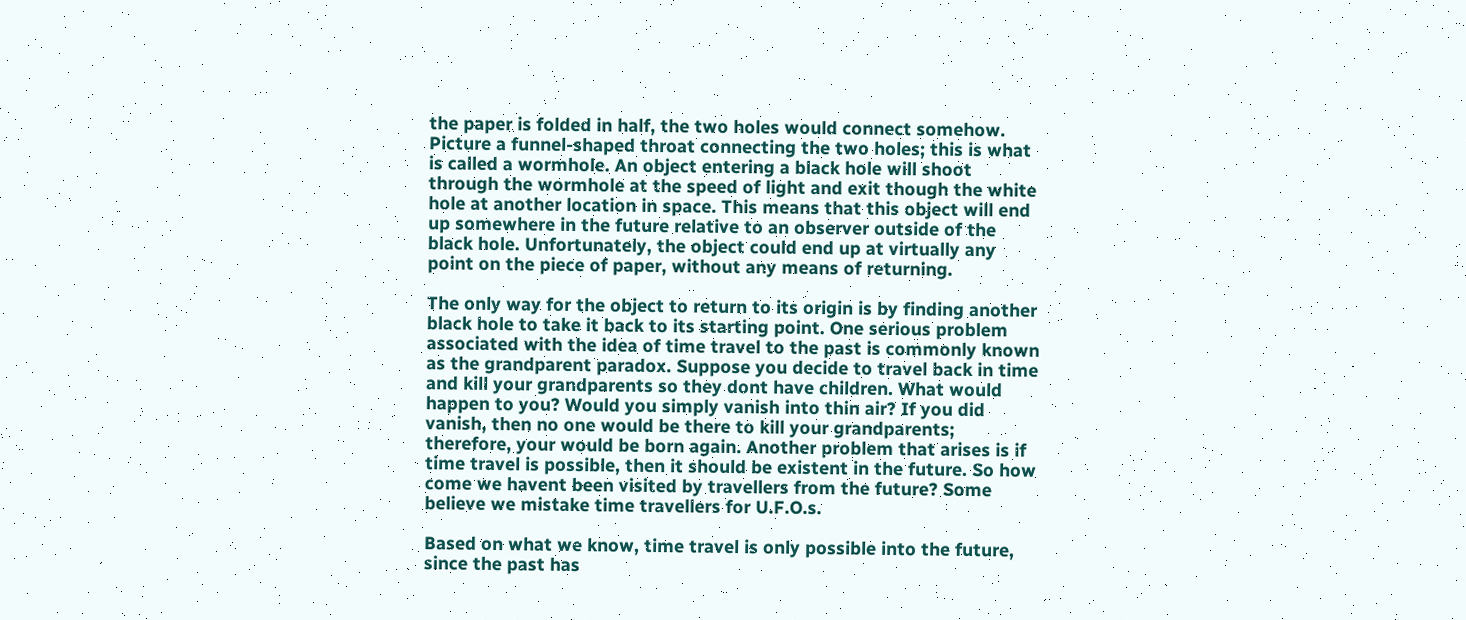the paper is folded in half, the two holes would connect somehow. Picture a funnel-shaped throat connecting the two holes; this is what is called a wormhole. An object entering a black hole will shoot through the wormhole at the speed of light and exit though the white hole at another location in space. This means that this object will end up somewhere in the future relative to an observer outside of the black hole. Unfortunately, the object could end up at virtually any point on the piece of paper, without any means of returning.

The only way for the object to return to its origin is by finding another black hole to take it back to its starting point. One serious problem associated with the idea of time travel to the past is commonly known as the grandparent paradox. Suppose you decide to travel back in time and kill your grandparents so they dont have children. What would happen to you? Would you simply vanish into thin air? If you did vanish, then no one would be there to kill your grandparents; therefore, your would be born again. Another problem that arises is if time travel is possible, then it should be existent in the future. So how come we havent been visited by travellers from the future? Some believe we mistake time travellers for U.F.O.s.

Based on what we know, time travel is only possible into the future, since the past has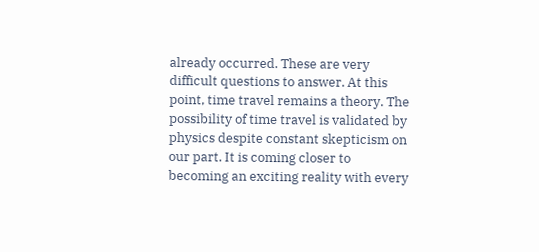already occurred. These are very difficult questions to answer. At this point, time travel remains a theory. The possibility of time travel is validated by physics despite constant skepticism on our part. It is coming closer to becoming an exciting reality with every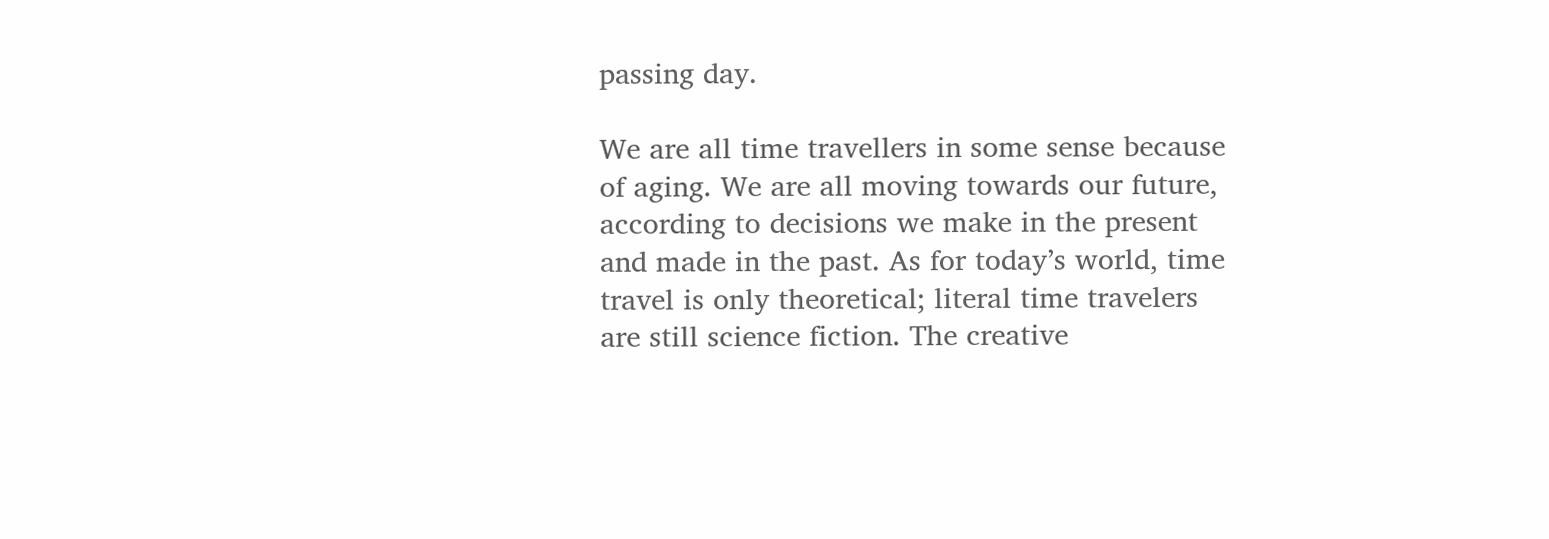passing day.

We are all time travellers in some sense because of aging. We are all moving towards our future, according to decisions we make in the present and made in the past. As for today’s world, time travel is only theoretical; literal time travelers are still science fiction. The creative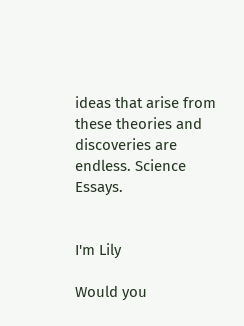ideas that arise from these theories and discoveries are endless. Science Essays.


I'm Lily

Would you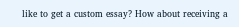like to get a custom essay? How about receiving a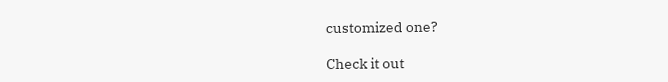customized one?

Check it out